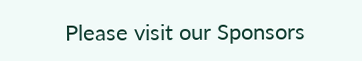Please visit our Sponsors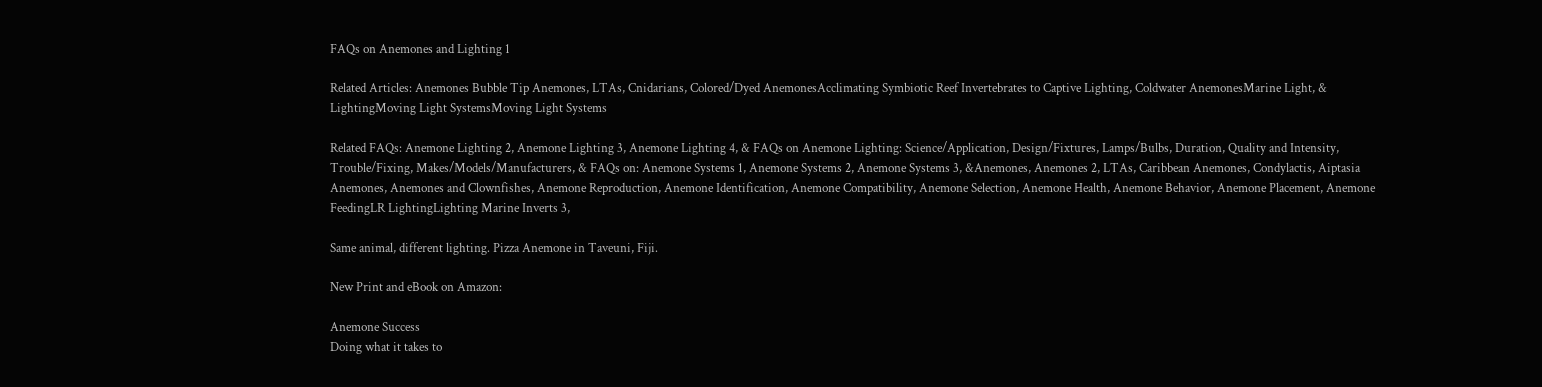FAQs on Anemones and Lighting 1

Related Articles: Anemones Bubble Tip Anemones, LTAs, Cnidarians, Colored/Dyed AnemonesAcclimating Symbiotic Reef Invertebrates to Captive Lighting, Coldwater AnemonesMarine Light, & LightingMoving Light SystemsMoving Light Systems

Related FAQs: Anemone Lighting 2, Anemone Lighting 3, Anemone Lighting 4, & FAQs on Anemone Lighting: Science/Application, Design/Fixtures, Lamps/Bulbs, Duration, Quality and Intensity, Trouble/Fixing, Makes/Models/Manufacturers, & FAQs on: Anemone Systems 1, Anemone Systems 2, Anemone Systems 3, &Anemones, Anemones 2, LTAs, Caribbean Anemones, Condylactis, Aiptasia Anemones, Anemones and Clownfishes, Anemone Reproduction, Anemone Identification, Anemone Compatibility, Anemone Selection, Anemone Health, Anemone Behavior, Anemone Placement, Anemone FeedingLR LightingLighting Marine Inverts 3,

Same animal, different lighting. Pizza Anemone in Taveuni, Fiji.

New Print and eBook on Amazon:

Anemone Success
Doing what it takes to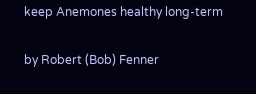keep Anemones healthy long-term

by Robert (Bob) Fenner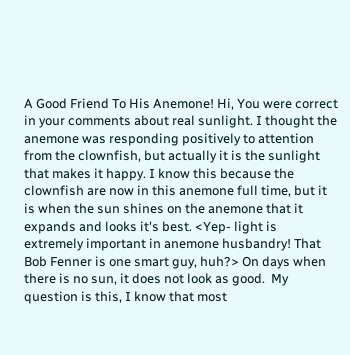A Good Friend To His Anemone! Hi, You were correct in your comments about real sunlight. I thought the  anemone was responding positively to attention from the clownfish, but actually it is the sunlight that makes it happy. I know this because the clownfish are now in this anemone full time, but it is when the sun shines on the anemone that it expands and looks it's best. <Yep- light is extremely important in anemone husbandry! That Bob Fenner is one smart guy, huh?> On days when there is no sun, it does not look as good.  My question is this, I know that most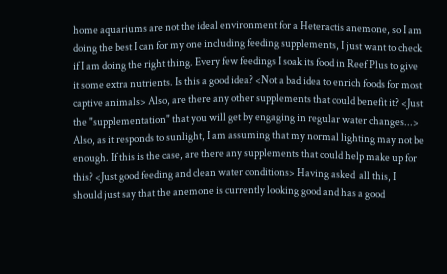home aquariums are not the ideal environment for a Heteractis anemone, so I am doing the best I can for my one including feeding supplements, I just want to check if I am doing the right thing. Every few feedings I soak its food in Reef Plus to give it some extra nutrients. Is this a good idea? <Not a bad idea to enrich foods for most captive animals> Also, are there any other supplements that could benefit it? <Just the "supplementation" that you will get by engaging in regular water changes...> Also, as it responds to sunlight, I am assuming that my normal lighting may not be enough. If this is the case, are there any supplements that could help make up for this? <Just good feeding and clean water conditions> Having asked  all this, I should just say that the anemone is currently looking good and has a good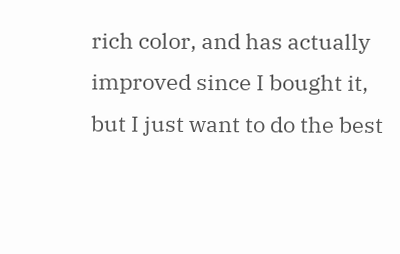rich color, and has actually improved since I bought it, but I just want to do the best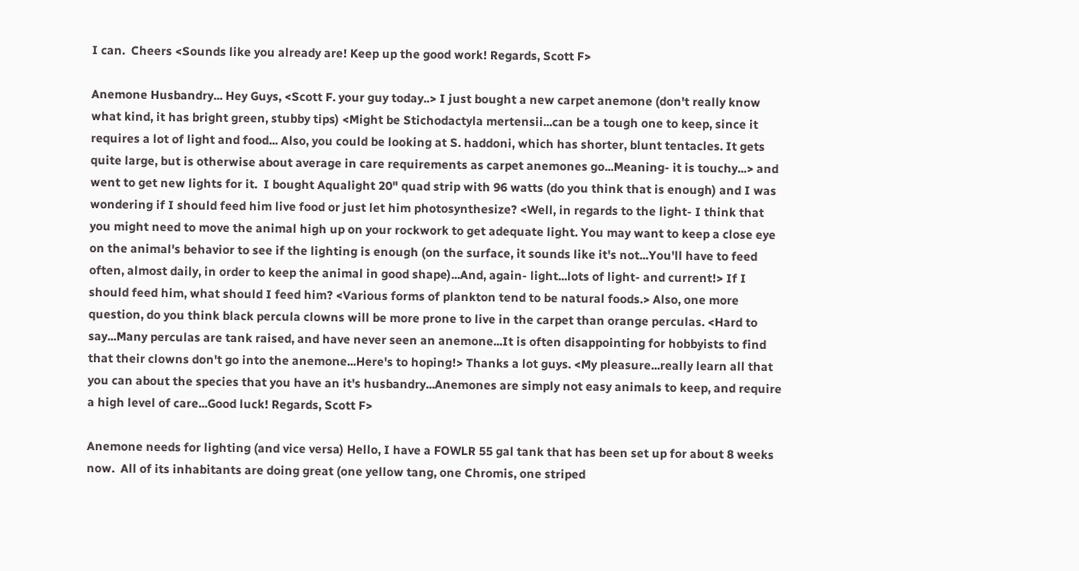I can.  Cheers <Sounds like you already are! Keep up the good work! Regards, Scott F>

Anemone Husbandry... Hey Guys, <Scott F. your guy today..> I just bought a new carpet anemone (don't really know what kind, it has bright green, stubby tips) <Might be Stichodactyla mertensii...can be a tough one to keep, since it requires a lot of light and food... Also, you could be looking at S. haddoni, which has shorter, blunt tentacles. It gets quite large, but is otherwise about average in care requirements as carpet anemones go...Meaning- it is touchy...> and went to get new lights for it.  I bought Aqualight 20" quad strip with 96 watts (do you think that is enough) and I was wondering if I should feed him live food or just let him photosynthesize? <Well, in regards to the light- I think that you might need to move the animal high up on your rockwork to get adequate light. You may want to keep a close eye on the animal's behavior to see if the lighting is enough (on the surface, it sounds like it's not...You'll have to feed often, almost daily, in order to keep the animal in good shape)...And, again- light...lots of light- and current!> If I should feed him, what should I feed him? <Various forms of plankton tend to be natural foods.> Also, one more question, do you think black percula clowns will be more prone to live in the carpet than orange perculas. <Hard to say...Many perculas are tank raised, and have never seen an anemone...It is often disappointing for hobbyists to find that their clowns don't go into the anemone...Here's to hoping!> Thanks a lot guys. <My pleasure...really learn all that you can about the species that you have an it's husbandry...Anemones are simply not easy animals to keep, and require a high level of care...Good luck! Regards, Scott F>

Anemone needs for lighting (and vice versa) Hello, I have a FOWLR 55 gal tank that has been set up for about 8 weeks now.  All of its inhabitants are doing great (one yellow tang, one Chromis, one striped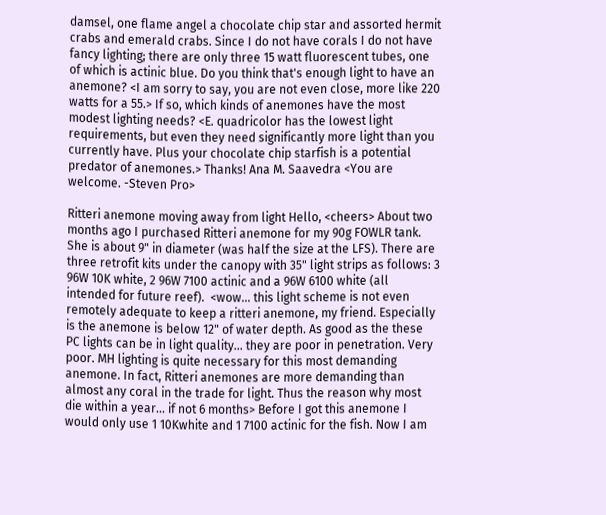damsel, one flame angel a chocolate chip star and assorted hermit crabs and emerald crabs. Since I do not have corals I do not have fancy lighting; there are only three 15 watt fluorescent tubes, one of which is actinic blue. Do you think that's enough light to have an anemone? <I am sorry to say, you are not even close, more like 220 watts for a 55.> If so, which kinds of anemones have the most modest lighting needs? <E. quadricolor has the lowest light requirements, but even they need significantly more light than you currently have. Plus your chocolate chip starfish is a potential predator of anemones.> Thanks! Ana M. Saavedra <You are welcome. -Steven Pro>

Ritteri anemone moving away from light Hello, <cheers> About two months ago I purchased Ritteri anemone for my 90g FOWLR tank. She is about 9" in diameter (was half the size at the LFS). There are three retrofit kits under the canopy with 35" light strips as follows: 3 96W 10K white, 2 96W 7100 actinic and a 96W 6100 white (all intended for future reef).  <wow... this light scheme is not even remotely adequate to keep a ritteri anemone, my friend. Especially is the anemone is below 12" of water depth. As good as the these PC lights can be in light quality... they are poor in penetration. Very poor. MH lighting is quite necessary for this most demanding anemone. In fact, Ritteri anemones are more demanding than almost any coral in the trade for light. Thus the reason why most die within a year... if not 6 months> Before I got this anemone I would only use 1 10Kwhite and 1 7100 actinic for the fish. Now I am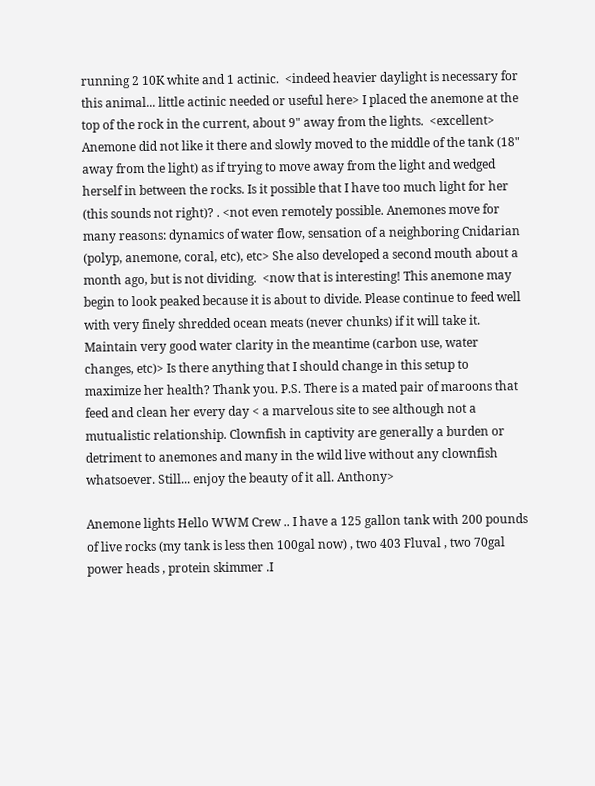running 2 10K white and 1 actinic.  <indeed heavier daylight is necessary for this animal... little actinic needed or useful here> I placed the anemone at the top of the rock in the current, about 9" away from the lights.  <excellent> Anemone did not like it there and slowly moved to the middle of the tank (18" away from the light) as if trying to move away from the light and wedged herself in between the rocks. Is it possible that I have too much light for her (this sounds not right)? . <not even remotely possible. Anemones move for many reasons: dynamics of water flow, sensation of a neighboring Cnidarian (polyp, anemone, coral, etc), etc> She also developed a second mouth about a month ago, but is not dividing.  <now that is interesting! This anemone may begin to look peaked because it is about to divide. Please continue to feed well with very finely shredded ocean meats (never chunks) if it will take it. Maintain very good water clarity in the meantime (carbon use, water changes, etc)> Is there anything that I should change in this setup to maximize her health? Thank you. P.S. There is a mated pair of maroons that feed and clean her every day < a marvelous site to see although not a mutualistic relationship. Clownfish in captivity are generally a burden or detriment to anemones and many in the wild live without any clownfish whatsoever. Still... enjoy the beauty of it all. Anthony>

Anemone lights Hello WWM Crew .. I have a 125 gallon tank with 200 pounds of live rocks (my tank is less then 100gal now) , two 403 Fluval , two 70gal power heads , protein skimmer .I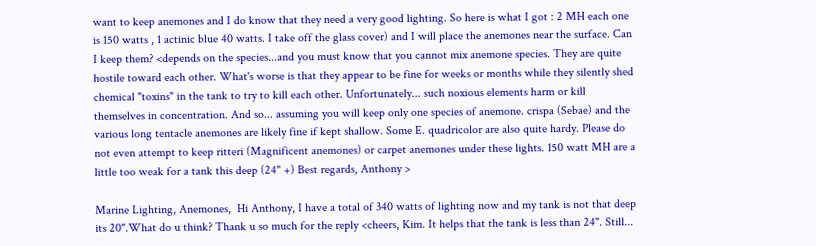want to keep anemones and I do know that they need a very good lighting. So here is what I got : 2 MH each one is 150 watts , 1 actinic blue 40 watts. I take off the glass cover) and I will place the anemones near the surface. Can I keep them? <depends on the species...and you must know that you cannot mix anemone species. They are quite hostile toward each other. What's worse is that they appear to be fine for weeks or months while they silently shed chemical "toxins" in the tank to try to kill each other. Unfortunately... such noxious elements harm or kill themselves in concentration. And so... assuming you will keep only one species of anemone. crispa (Sebae) and the various long tentacle anemones are likely fine if kept shallow. Some E. quadricolor are also quite hardy. Please do not even attempt to keep ritteri (Magnificent anemones) or carpet anemones under these lights. 150 watt MH are a little too weak for a tank this deep (24" +) Best regards, Anthony >

Marine Lighting, Anemones,  Hi Anthony, I have a total of 340 watts of lighting now and my tank is not that deep its 20".What do u think? Thank u so much for the reply <cheers, Kim. It helps that the tank is less than 24". Still...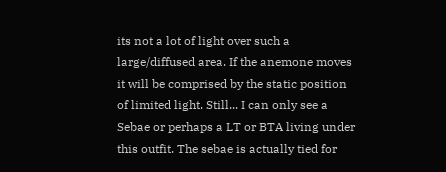its not a lot of light over such a large/diffused area. If the anemone moves it will be comprised by the static position of limited light. Still... I can only see a Sebae or perhaps a LT or BTA living under this outfit. The sebae is actually tied for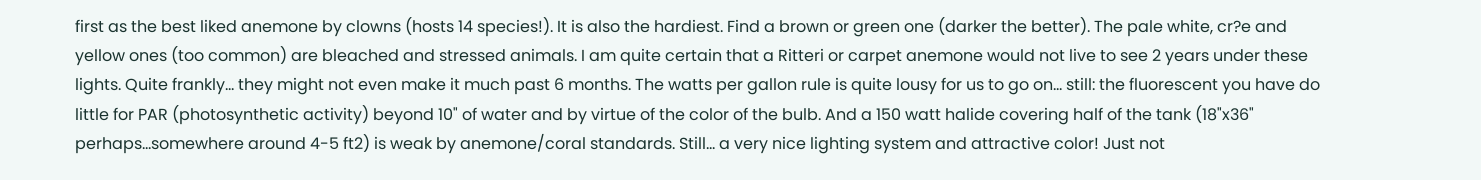first as the best liked anemone by clowns (hosts 14 species!). It is also the hardiest. Find a brown or green one (darker the better). The pale white, cr?e and yellow ones (too common) are bleached and stressed animals. I am quite certain that a Ritteri or carpet anemone would not live to see 2 years under these lights. Quite frankly... they might not even make it much past 6 months. The watts per gallon rule is quite lousy for us to go on... still: the fluorescent you have do little for PAR (photosynthetic activity) beyond 10" of water and by virtue of the color of the bulb. And a 150 watt halide covering half of the tank (18"x36" perhaps...somewhere around 4-5 ft2) is weak by anemone/coral standards. Still... a very nice lighting system and attractive color! Just not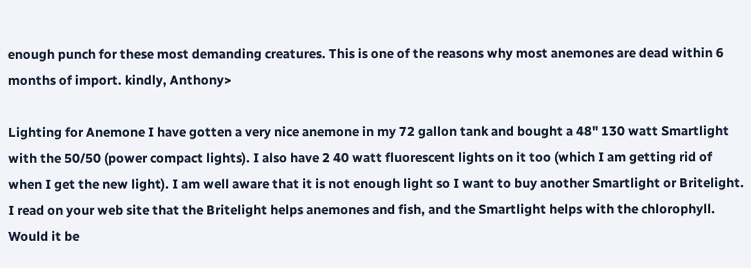enough punch for these most demanding creatures. This is one of the reasons why most anemones are dead within 6 months of import. kindly, Anthony>

Lighting for Anemone I have gotten a very nice anemone in my 72 gallon tank and bought a 48" 130 watt Smartlight with the 50/50 (power compact lights). I also have 2 40 watt fluorescent lights on it too (which I am getting rid of when I get the new light). I am well aware that it is not enough light so I want to buy another Smartlight or Britelight. I read on your web site that the Britelight helps anemones and fish, and the Smartlight helps with the chlorophyll. Would it be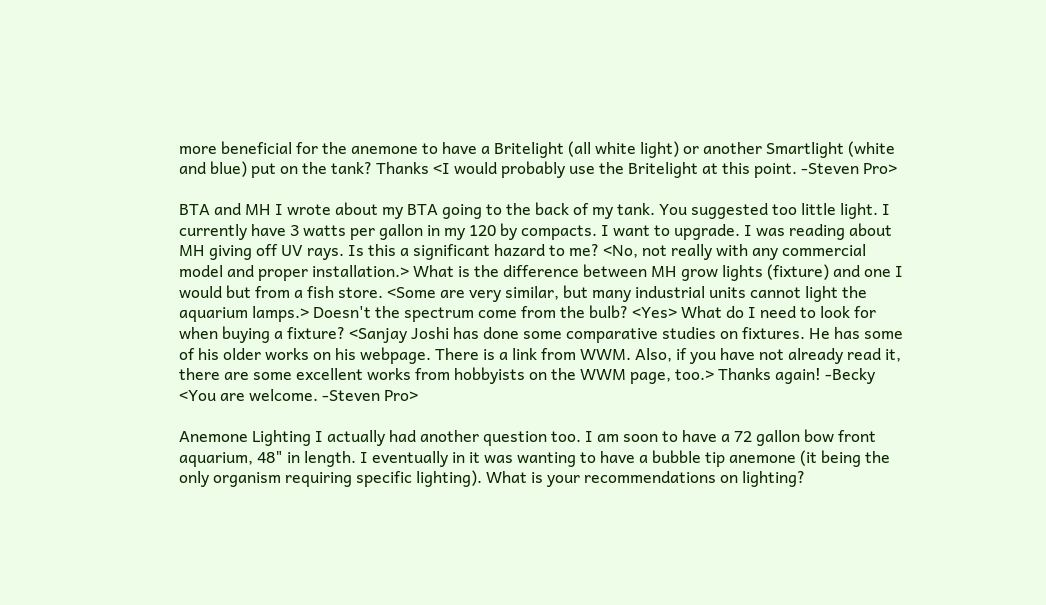more beneficial for the anemone to have a Britelight (all white light) or another Smartlight (white and blue) put on the tank? Thanks <I would probably use the Britelight at this point. -Steven Pro>

BTA and MH I wrote about my BTA going to the back of my tank. You suggested too little light. I currently have 3 watts per gallon in my 120 by compacts. I want to upgrade. I was reading about MH giving off UV rays. Is this a significant hazard to me? <No, not really with any commercial model and proper installation.> What is the difference between MH grow lights (fixture) and one I would but from a fish store. <Some are very similar, but many industrial units cannot light the aquarium lamps.> Doesn't the spectrum come from the bulb? <Yes> What do I need to look for when buying a fixture? <Sanjay Joshi has done some comparative studies on fixtures. He has some of his older works on his webpage. There is a link from WWM. Also, if you have not already read it, there are some excellent works from hobbyists on the WWM page, too.> Thanks again! -Becky <You are welcome. -Steven Pro>

Anemone Lighting I actually had another question too. I am soon to have a 72 gallon bow front aquarium, 48" in length. I eventually in it was wanting to have a bubble tip anemone (it being the only organism requiring specific lighting). What is your recommendations on lighting?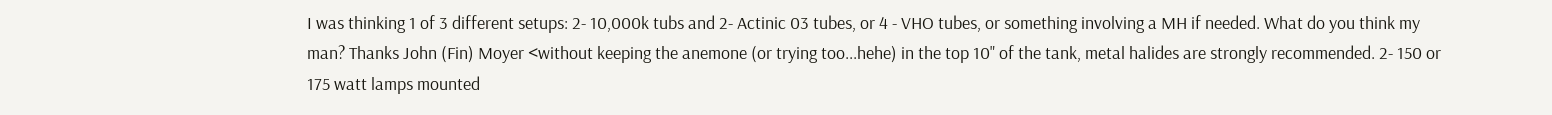I was thinking 1 of 3 different setups: 2- 10,000k tubs and 2- Actinic 03 tubes, or 4 - VHO tubes, or something involving a MH if needed. What do you think my man? Thanks John (Fin) Moyer <without keeping the anemone (or trying too...hehe) in the top 10" of the tank, metal halides are strongly recommended. 2- 150 or 175 watt lamps mounted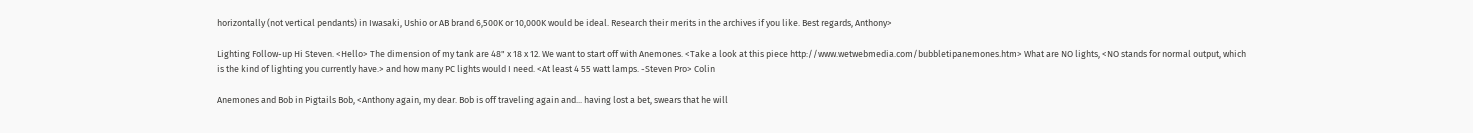horizontally (not vertical pendants) in Iwasaki, Ushio or AB brand 6,500K or 10,000K would be ideal. Research their merits in the archives if you like. Best regards, Anthony>

Lighting Follow-up Hi Steven. <Hello> The dimension of my tank are 48" x 18 x 12. We want to start off with Anemones. <Take a look at this piece http://www.wetwebmedia.com/bubbletipanemones.htm> What are NO lights, <NO stands for normal output, which is the kind of lighting you currently have.> and how many PC lights would I need. <At least 4 55 watt lamps. -Steven Pro> Colin

Anemones and Bob in Pigtails Bob, <Anthony again, my dear. Bob is off traveling again and... having lost a bet, swears that he will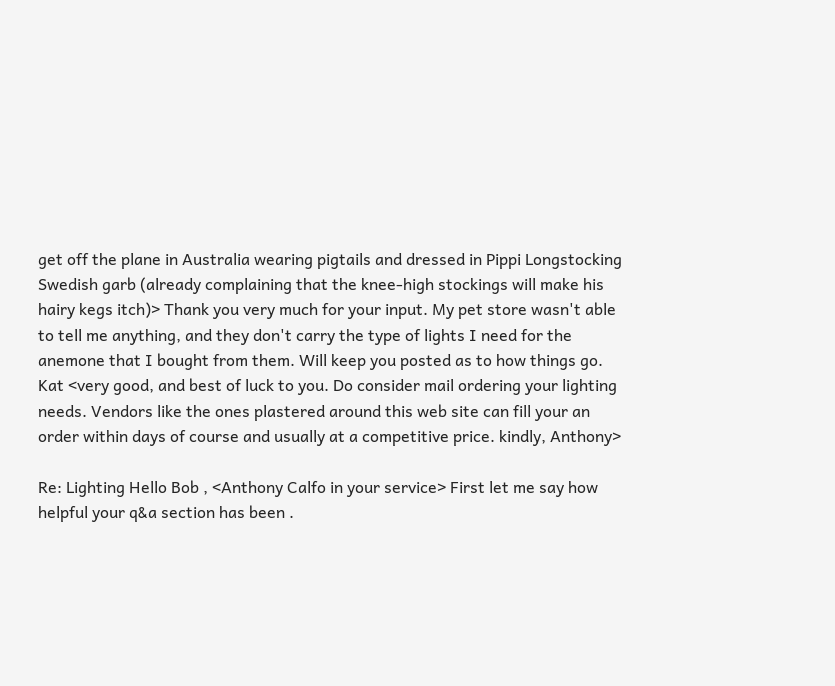get off the plane in Australia wearing pigtails and dressed in Pippi Longstocking Swedish garb (already complaining that the knee-high stockings will make his hairy kegs itch)> Thank you very much for your input. My pet store wasn't able to tell me anything, and they don't carry the type of lights I need for the anemone that I bought from them. Will keep you posted as to how things go. Kat <very good, and best of luck to you. Do consider mail ordering your lighting needs. Vendors like the ones plastered around this web site can fill your an order within days of course and usually at a competitive price. kindly, Anthony>

Re: Lighting Hello Bob , <Anthony Calfo in your service> First let me say how helpful your q&a section has been .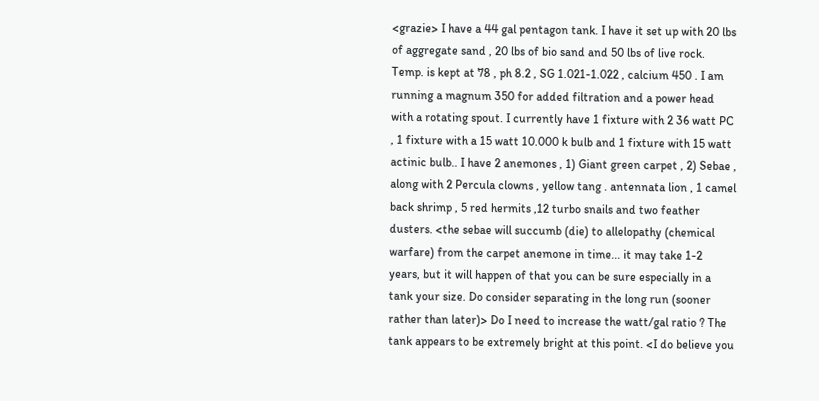<grazie> I have a 44 gal pentagon tank. I have it set up with 20 lbs of aggregate sand , 20 lbs of bio sand and 50 lbs of live rock. Temp. is kept at 78 , ph 8.2 , SG 1.021-1.022 , calcium 450 . I am running a magnum 350 for added filtration and a power head with a rotating spout. I currently have 1 fixture with 2 36 watt PC , 1 fixture with a 15 watt 10.000 k bulb and 1 fixture with 15 watt actinic bulb.. I have 2 anemones , 1) Giant green carpet , 2) Sebae , along with 2 Percula clowns , yellow tang . antennata lion , 1 camel back shrimp , 5 red hermits ,12 turbo snails and two feather dusters. <the sebae will succumb (die) to allelopathy (chemical warfare) from the carpet anemone in time... it may take 1-2 years, but it will happen of that you can be sure especially in a tank your size. Do consider separating in the long run (sooner rather than later)> Do I need to increase the watt/gal ratio ? The tank appears to be extremely bright at this point. <I do believe you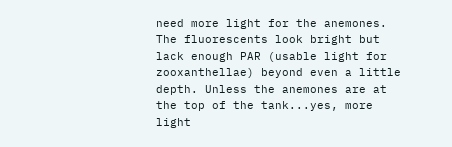need more light for the anemones. The fluorescents look bright but lack enough PAR (usable light for zooxanthellae) beyond even a little depth. Unless the anemones are at the top of the tank...yes, more light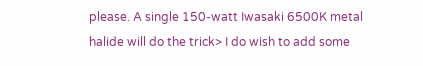please. A single 150-watt Iwasaki 6500K metal halide will do the trick> I do wish to add some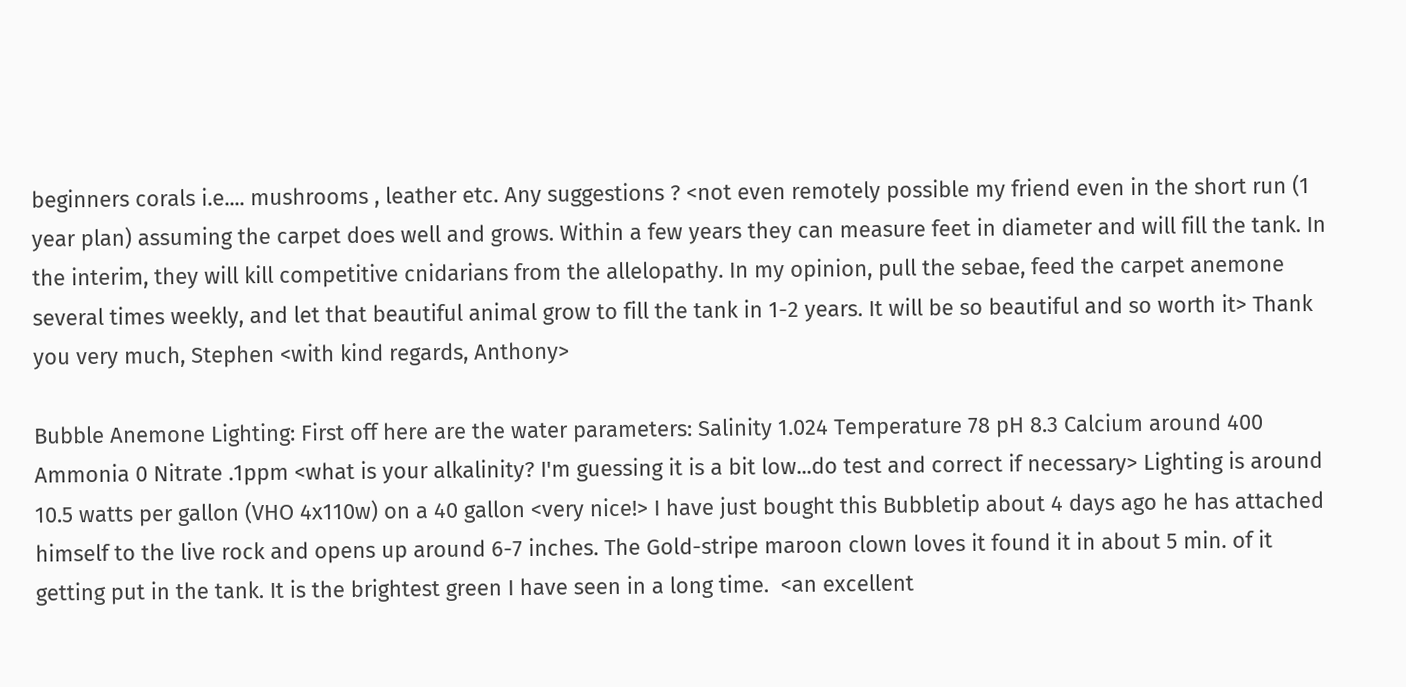beginners corals i.e.... mushrooms , leather etc. Any suggestions ? <not even remotely possible my friend even in the short run (1 year plan) assuming the carpet does well and grows. Within a few years they can measure feet in diameter and will fill the tank. In the interim, they will kill competitive cnidarians from the allelopathy. In my opinion, pull the sebae, feed the carpet anemone several times weekly, and let that beautiful animal grow to fill the tank in 1-2 years. It will be so beautiful and so worth it> Thank you very much, Stephen <with kind regards, Anthony>

Bubble Anemone Lighting: First off here are the water parameters: Salinity 1.024 Temperature 78 pH 8.3 Calcium around 400 Ammonia 0 Nitrate .1ppm <what is your alkalinity? I'm guessing it is a bit low...do test and correct if necessary> Lighting is around 10.5 watts per gallon (VHO 4x110w) on a 40 gallon <very nice!> I have just bought this Bubbletip about 4 days ago he has attached himself to the live rock and opens up around 6-7 inches. The Gold-stripe maroon clown loves it found it in about 5 min. of it getting put in the tank. It is the brightest green I have seen in a long time.  <an excellent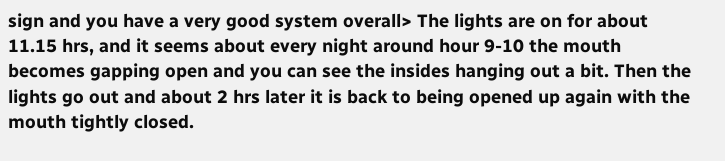sign and you have a very good system overall> The lights are on for about 11.15 hrs, and it seems about every night around hour 9-10 the mouth becomes gapping open and you can see the insides hanging out a bit. Then the lights go out and about 2 hrs later it is back to being opened up again with the mouth tightly closed.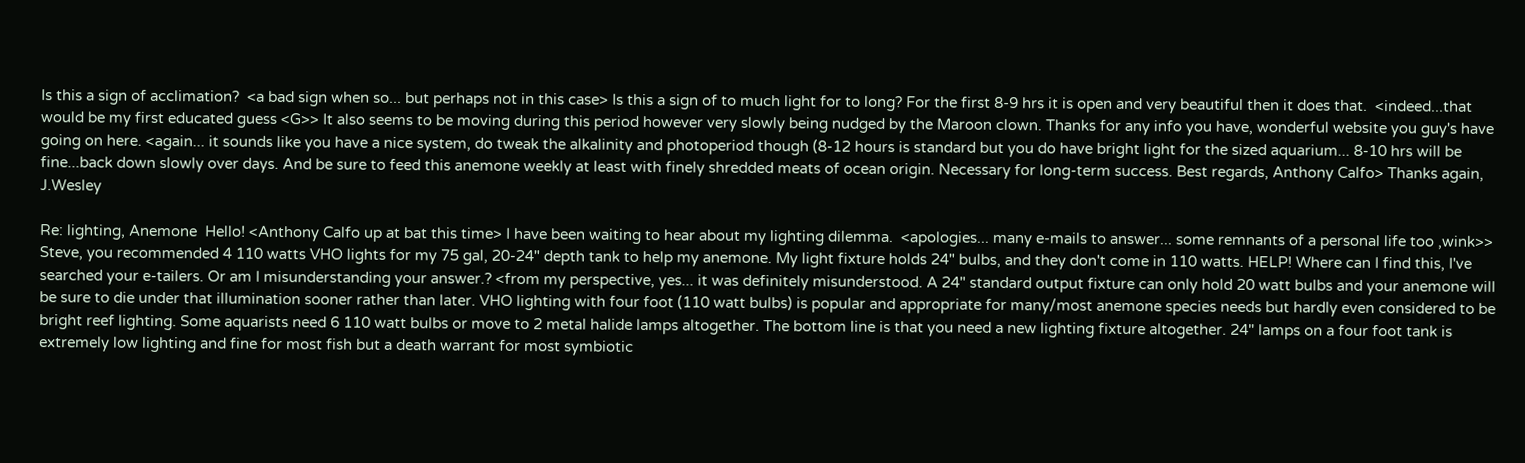Is this a sign of acclimation?  <a bad sign when so... but perhaps not in this case> Is this a sign of to much light for to long? For the first 8-9 hrs it is open and very beautiful then it does that.  <indeed...that would be my first educated guess <G>> It also seems to be moving during this period however very slowly being nudged by the Maroon clown. Thanks for any info you have, wonderful website you guy's have going on here. <again... it sounds like you have a nice system, do tweak the alkalinity and photoperiod though (8-12 hours is standard but you do have bright light for the sized aquarium... 8-10 hrs will be fine...back down slowly over days. And be sure to feed this anemone weekly at least with finely shredded meats of ocean origin. Necessary for long-term success. Best regards, Anthony Calfo> Thanks again, J.Wesley

Re: lighting, Anemone  Hello! <Anthony Calfo up at bat this time> I have been waiting to hear about my lighting dilemma.  <apologies... many e-mails to answer... some remnants of a personal life too ,wink>> Steve, you recommended 4 110 watts VHO lights for my 75 gal, 20-24" depth tank to help my anemone. My light fixture holds 24" bulbs, and they don't come in 110 watts. HELP! Where can I find this, I've searched your e-tailers. Or am I misunderstanding your answer.? <from my perspective, yes... it was definitely misunderstood. A 24" standard output fixture can only hold 20 watt bulbs and your anemone will be sure to die under that illumination sooner rather than later. VHO lighting with four foot (110 watt bulbs) is popular and appropriate for many/most anemone species needs but hardly even considered to be bright reef lighting. Some aquarists need 6 110 watt bulbs or move to 2 metal halide lamps altogether. The bottom line is that you need a new lighting fixture altogether. 24" lamps on a four foot tank is extremely low lighting and fine for most fish but a death warrant for most symbiotic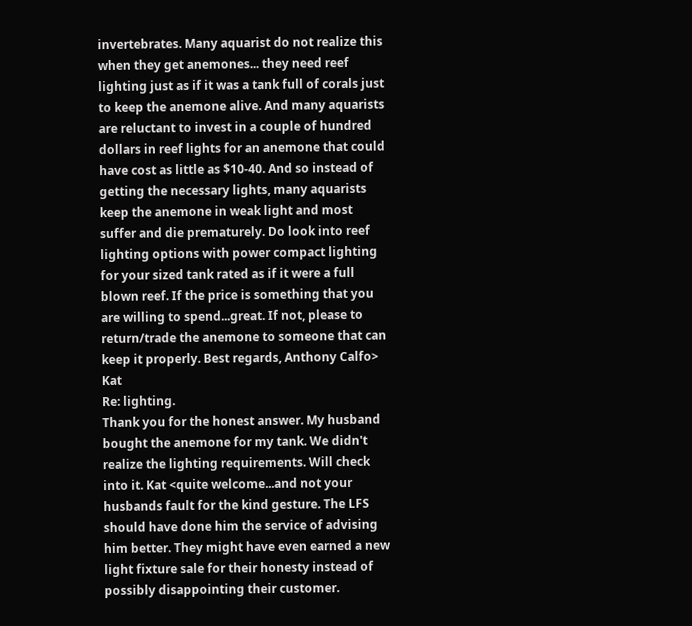invertebrates. Many aquarist do not realize this when they get anemones... they need reef lighting just as if it was a tank full of corals just to keep the anemone alive. And many aquarists are reluctant to invest in a couple of hundred dollars in reef lights for an anemone that could have cost as little as $10-40. And so instead of getting the necessary lights, many aquarists keep the anemone in weak light and most suffer and die prematurely. Do look into reef lighting options with power compact lighting for your sized tank rated as if it were a full blown reef. If the price is something that you are willing to spend...great. If not, please to return/trade the anemone to someone that can keep it properly. Best regards, Anthony Calfo> Kat
Re: lighting.
Thank you for the honest answer. My husband bought the anemone for my tank. We didn't realize the lighting requirements. Will check into it. Kat <quite welcome...and not your husbands fault for the kind gesture. The LFS should have done him the service of advising him better. They might have even earned a new light fixture sale for their honesty instead of possibly disappointing their customer.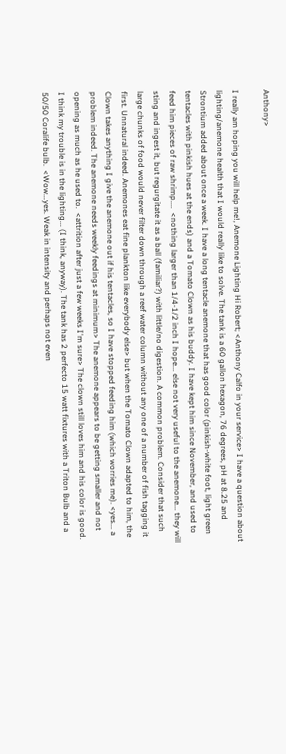Anthony>

I really am hoping you will help me!, Anemone Lighting Hi Robert; <Anthony Calfo in your service> I have a question about lighting/anemone health that I would really like to solve. The tank is a 60 gallon hexagon, 76 degrees, pH at 8.25 and Strontium added about once a week. I have a long tentacle anemone that has good color (pinkish-white foot, light green tentacles with pinkish hues at the ends) and a Tomato Clown as his buddy. I have kept him since November, and used to feed him pieces of raw shrimp....  <nothing larger than 1/4-1/2 inch I hope... else not very useful to the anemone... they will sting and ingest it, but regurgitate it as a ball (familiar?) with little/no digestion. A common problem. Consider that such large chunks of food would never filter down through a reef water column without any one of a number of fish tagging it first. Unnatural indeed. Anemones eat fine plankton like everybody else> but when the Tomato Clown adapted to him, the Clown takes anything I give the anemone out if his tentacles, so I have stopped feeding him (which worries me). <yes... a problem indeed. The anemone needs weekly feedings at minimum> The anemone appears to be getting smaller and not opening as much as he used to.  <attrition after just a few weeks I'm sure> The clown still loves him and his color is good. I think my trouble is in the lighting... (I think, anyway). The tank has 2 perfecto 15 watt fixtures with a Triton Bulb and a 50/50 Coralife bulb.  <Wow...yes. Weak in intensity and perhaps not even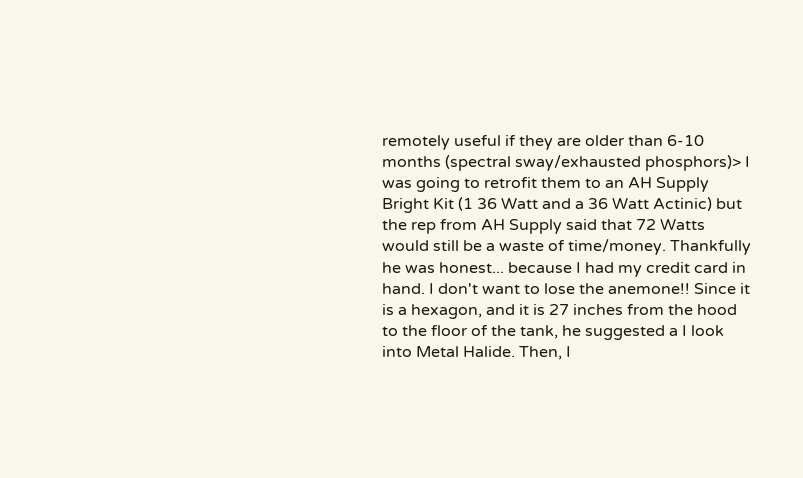remotely useful if they are older than 6-10 months (spectral sway/exhausted phosphors)> I was going to retrofit them to an AH Supply Bright Kit (1 36 Watt and a 36 Watt Actinic) but the rep from AH Supply said that 72 Watts would still be a waste of time/money. Thankfully he was honest... because I had my credit card in hand. I don't want to lose the anemone!! Since it is a hexagon, and it is 27 inches from the hood to the floor of the tank, he suggested a I look into Metal Halide. Then, I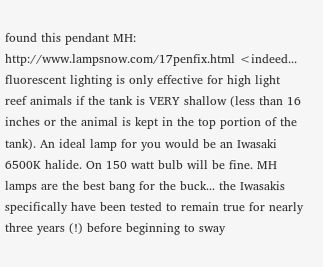found this pendant MH: http://www.lampsnow.com/17penfix.html <indeed... fluorescent lighting is only effective for high light reef animals if the tank is VERY shallow (less than 16 inches or the animal is kept in the top portion of the tank). An ideal lamp for you would be an Iwasaki 6500K halide. On 150 watt bulb will be fine. MH lamps are the best bang for the buck... the Iwasakis specifically have been tested to remain true for nearly three years (!) before beginning to sway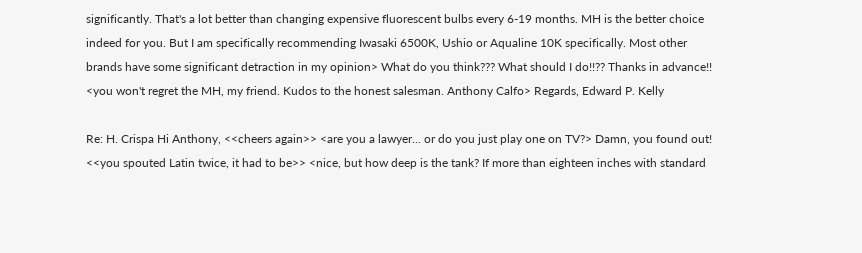significantly. That's a lot better than changing expensive fluorescent bulbs every 6-19 months. MH is the better choice indeed for you. But I am specifically recommending Iwasaki 6500K, Ushio or Aqualine 10K specifically. Most other brands have some significant detraction in my opinion> What do you think??? What should I do!!?? Thanks in advance!! <you won't regret the MH, my friend. Kudos to the honest salesman. Anthony Calfo> Regards, Edward P. Kelly

Re: H. Crispa Hi Anthony, <<cheers again>> <are you a lawyer... or do you just play one on TV?> Damn, you found out! <<you spouted Latin twice, it had to be>> <nice, but how deep is the tank? If more than eighteen inches with standard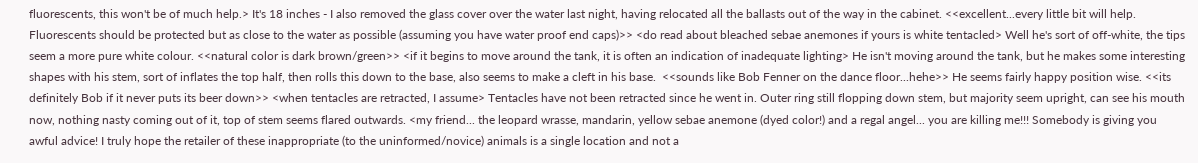fluorescents, this won't be of much help.> It's 18 inches - I also removed the glass cover over the water last night, having relocated all the ballasts out of the way in the cabinet. <<excellent...every little bit will help. Fluorescents should be protected but as close to the water as possible (assuming you have water proof end caps)>> <do read about bleached sebae anemones if yours is white tentacled> Well he's sort of off-white, the tips seem a more pure white colour. <<natural color is dark brown/green>> <if it begins to move around the tank, it is often an indication of inadequate lighting> He isn't moving around the tank, but he makes some interesting shapes with his stem, sort of inflates the top half, then rolls this down to the base, also seems to make a cleft in his base.  <<sounds like Bob Fenner on the dance floor...hehe>> He seems fairly happy position wise. <<its definitely Bob if it never puts its beer down>> <when tentacles are retracted, I assume> Tentacles have not been retracted since he went in. Outer ring still flopping down stem, but majority seem upright, can see his mouth now, nothing nasty coming out of it, top of stem seems flared outwards. <my friend... the leopard wrasse, mandarin, yellow sebae anemone (dyed color!) and a regal angel... you are killing me!!! Somebody is giving you awful advice! I truly hope the retailer of these inappropriate (to the uninformed/novice) animals is a single location and not a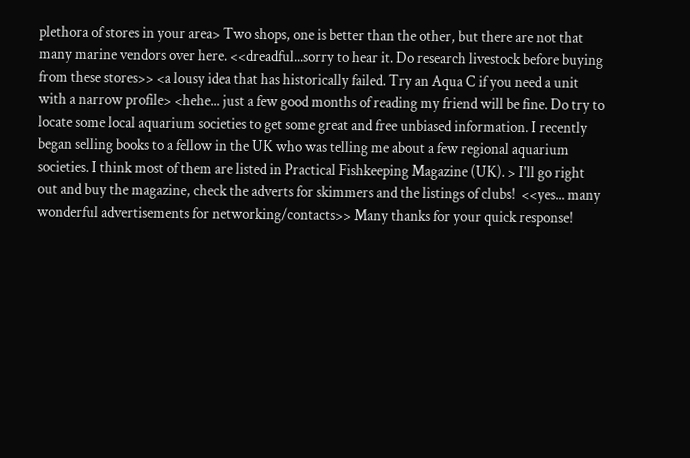plethora of stores in your area> Two shops, one is better than the other, but there are not that many marine vendors over here. <<dreadful...sorry to hear it. Do research livestock before buying from these stores>> <a lousy idea that has historically failed. Try an Aqua C if you need a unit with a narrow profile> <hehe... just a few good months of reading my friend will be fine. Do try to locate some local aquarium societies to get some great and free unbiased information. I recently began selling books to a fellow in the UK who was telling me about a few regional aquarium societies. I think most of them are listed in Practical Fishkeeping Magazine (UK). > I'll go right out and buy the magazine, check the adverts for skimmers and the listings of clubs!  <<yes... many wonderful advertisements for networking/contacts>> Many thanks for your quick response!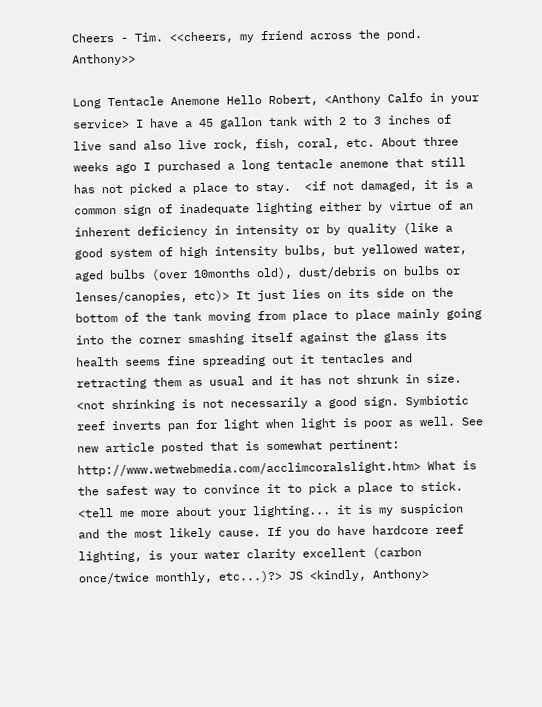Cheers - Tim. <<cheers, my friend across the pond. Anthony>>

Long Tentacle Anemone Hello Robert, <Anthony Calfo in your service> I have a 45 gallon tank with 2 to 3 inches of live sand also live rock, fish, coral, etc. About three weeks ago I purchased a long tentacle anemone that still has not picked a place to stay.  <if not damaged, it is a common sign of inadequate lighting either by virtue of an inherent deficiency in intensity or by quality (like a good system of high intensity bulbs, but yellowed water, aged bulbs (over 10months old), dust/debris on bulbs or lenses/canopies, etc)> It just lies on its side on the bottom of the tank moving from place to place mainly going into the corner smashing itself against the glass its health seems fine spreading out it tentacles and retracting them as usual and it has not shrunk in size.  <not shrinking is not necessarily a good sign. Symbiotic reef inverts pan for light when light is poor as well. See new article posted that is somewhat pertinent: http://www.wetwebmedia.com/acclimcoralslight.htm> What is the safest way to convince it to pick a place to stick. <tell me more about your lighting... it is my suspicion and the most likely cause. If you do have hardcore reef lighting, is your water clarity excellent (carbon once/twice monthly, etc...)?> JS <kindly, Anthony>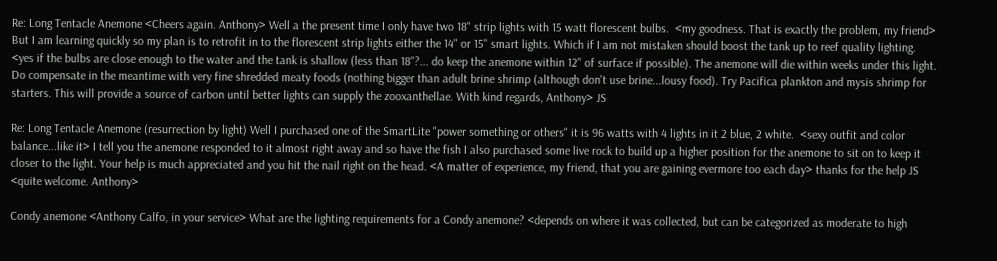Re: Long Tentacle Anemone <Cheers again. Anthony> Well a the present time I only have two 18" strip lights with 15 watt florescent bulbs.  <my goodness. That is exactly the problem, my friend> But I am learning quickly so my plan is to retrofit in to the florescent strip lights either the 14" or 15" smart lights. Which if I am not mistaken should boost the tank up to reef quality lighting. <yes if the bulbs are close enough to the water and the tank is shallow (less than 18"?... do keep the anemone within 12" of surface if possible). The anemone will die within weeks under this light. Do compensate in the meantime with very fine shredded meaty foods (nothing bigger than adult brine shrimp (although don't use brine...lousy food). Try Pacifica plankton and mysis shrimp for starters. This will provide a source of carbon until better lights can supply the zooxanthellae. With kind regards, Anthony> JS

Re: Long Tentacle Anemone (resurrection by light) Well I purchased one of the SmartLite "power something or others" it is 96 watts with 4 lights in it 2 blue, 2 white.  <sexy outfit and color balance...like it> I tell you the anemone responded to it almost right away and so have the fish I also purchased some live rock to build up a higher position for the anemone to sit on to keep it closer to the light. Your help is much appreciated and you hit the nail right on the head. <A matter of experience, my friend, that you are gaining evermore too each day> thanks for the help JS <quite welcome. Anthony>

Condy anemone <Anthony Calfo, in your service> What are the lighting requirements for a Condy anemone? <depends on where it was collected, but can be categorized as moderate to high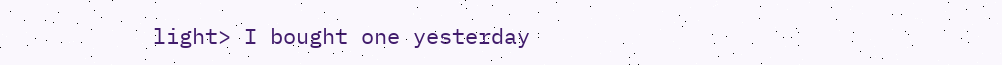light> I bought one yesterday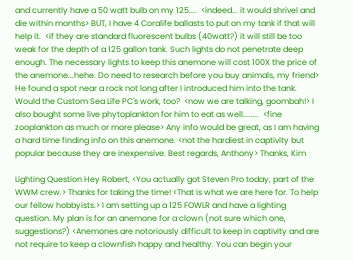and currently have a 50 watt bulb on my 125....  <indeed... it would shrivel and die within months> BUT, I have 4 Coralife ballasts to put on my tank if that will help it.  <if they are standard fluorescent bulbs (40watt?) it will still be too weak for the depth of a 125 gallon tank. Such lights do not penetrate deep enough. The necessary lights to keep this anemone will cost 100X the price of the anemone...hehe. Do need to research before you buy animals, my friend> He found a spot near a rock not long after I introduced him into the tank. Would the Custom Sea Life PC's work, too?  <now we are talking, goombah!> I also bought some live phytoplankton for him to eat as well........  <fine zooplankton as much or more please> Any info would be great, as I am having a hard time finding info on this anemone. <not the hardiest in captivity but popular because they are inexpensive. Best regards, Anthony> Thanks, Kim

Lighting Question Hey Robert, <You actually got Steven Pro today, part of the WWM crew.> Thanks for taking the time! <That is what we are here for. To help our fellow hobbyists.> I am setting up a 125 FOWLR and have a lighting question. My plan is for an anemone for a clown (not sure which one, suggestions?) <Anemones are notoriously difficult to keep in captivity and are not require to keep a clownfish happy and healthy. You can begin your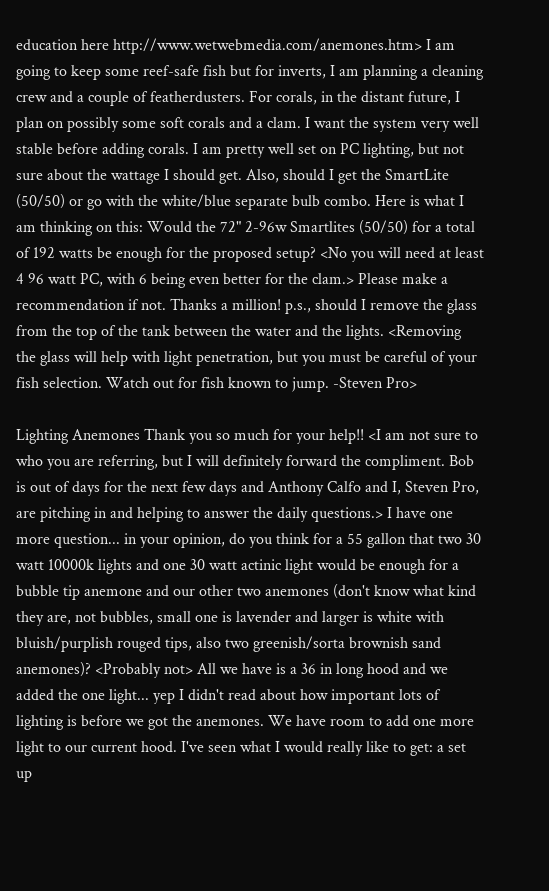education here http://www.wetwebmedia.com/anemones.htm> I am going to keep some reef-safe fish but for inverts, I am planning a cleaning crew and a couple of featherdusters. For corals, in the distant future, I plan on possibly some soft corals and a clam. I want the system very well stable before adding corals. I am pretty well set on PC lighting, but not sure about the wattage I should get. Also, should I get the SmartLite (50/50) or go with the white/blue separate bulb combo. Here is what I am thinking on this: Would the 72" 2-96w Smartlites (50/50) for a total of 192 watts be enough for the proposed setup? <No you will need at least 4 96 watt PC, with 6 being even better for the clam.> Please make a recommendation if not. Thanks a million! p.s., should I remove the glass from the top of the tank between the water and the lights. <Removing the glass will help with light penetration, but you must be careful of your fish selection. Watch out for fish known to jump. -Steven Pro>

Lighting Anemones Thank you so much for your help!! <I am not sure to who you are referring, but I will definitely forward the compliment. Bob is out of days for the next few days and Anthony Calfo and I, Steven Pro, are pitching in and helping to answer the daily questions.> I have one more question... in your opinion, do you think for a 55 gallon that two 30 watt 10000k lights and one 30 watt actinic light would be enough for a bubble tip anemone and our other two anemones (don't know what kind they are, not bubbles, small one is lavender and larger is white with bluish/purplish rouged tips, also two greenish/sorta brownish sand anemones)? <Probably not> All we have is a 36 in long hood and we added the one light... yep I didn't read about how important lots of lighting is before we got the anemones. We have room to add one more light to our current hood. I've seen what I would really like to get: a set up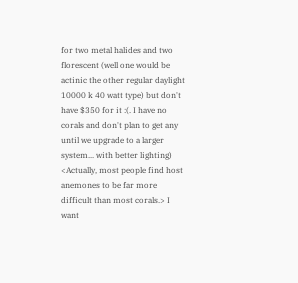for two metal halides and two florescent (well one would be actinic the other regular daylight 10000 k 40 watt type) but don't have $350 for it :(. I have no corals and don't plan to get any until we upgrade to a larger system... with better lighting) <Actually, most people find host anemones to be far more difficult than most corals.> I want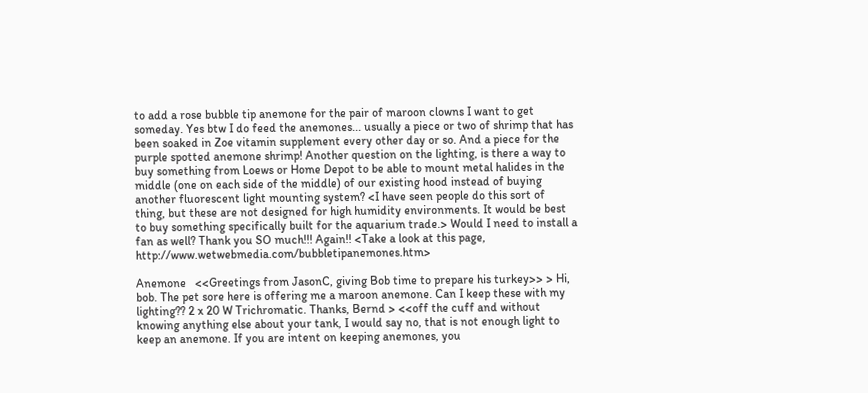to add a rose bubble tip anemone for the pair of maroon clowns I want to get someday. Yes btw I do feed the anemones... usually a piece or two of shrimp that has been soaked in Zoe vitamin supplement every other day or so. And a piece for the purple spotted anemone shrimp! Another question on the lighting, is there a way to buy something from Loews or Home Depot to be able to mount metal halides in the middle (one on each side of the middle) of our existing hood instead of buying another fluorescent light mounting system? <I have seen people do this sort of thing, but these are not designed for high humidity environments. It would be best to buy something specifically built for the aquarium trade.> Would I need to install a fan as well? Thank you SO much!!! Again!! <Take a look at this page, http://www.wetwebmedia.com/bubbletipanemones.htm>

Anemone   <<Greetings from JasonC, giving Bob time to prepare his turkey>> > Hi, bob. The pet sore here is offering me a maroon anemone. Can I keep these with my lighting?? 2 x 20 W Trichromatic. Thanks, Bernd > <<off the cuff and without knowing anything else about your tank, I would say no, that is not enough light to keep an anemone. If you are intent on keeping anemones, you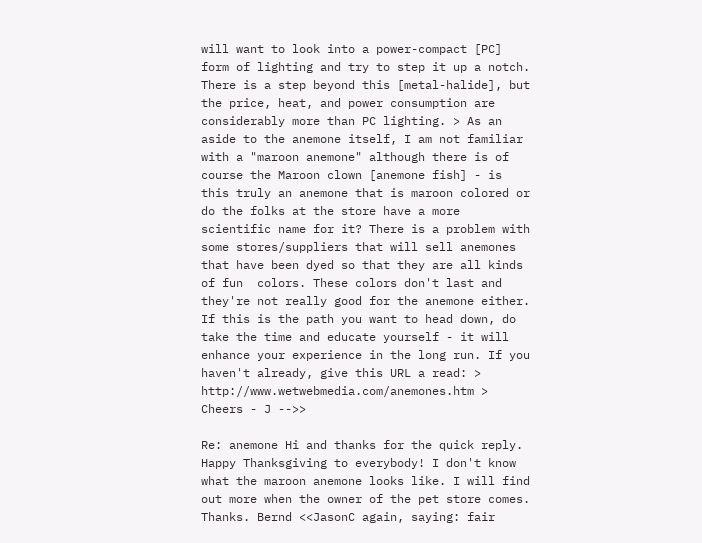will want to look into a power-compact [PC] form of lighting and try to step it up a notch. There is a step beyond this [metal-halide], but the price, heat, and power consumption are considerably more than PC lighting. > As an aside to the anemone itself, I am not familiar with a "maroon anemone" although there is of course the Maroon clown [anemone fish] - is this truly an anemone that is maroon colored or do the folks at the store have a more scientific name for it? There is a problem with some stores/suppliers that will sell anemones that have been dyed so that they are all kinds of fun  colors. These colors don't last and they're not really good for the anemone either. If this is the path you want to head down, do take the time and educate yourself - it will enhance your experience in the long run. If you haven't already, give this URL a read: > http://www.wetwebmedia.com/anemones.htm > Cheers - J -->>

Re: anemone Hi and thanks for the quick reply. Happy Thanksgiving to everybody! I don't know what the maroon anemone looks like. I will find out more when the owner of the pet store comes. Thanks. Bernd <<JasonC again, saying: fair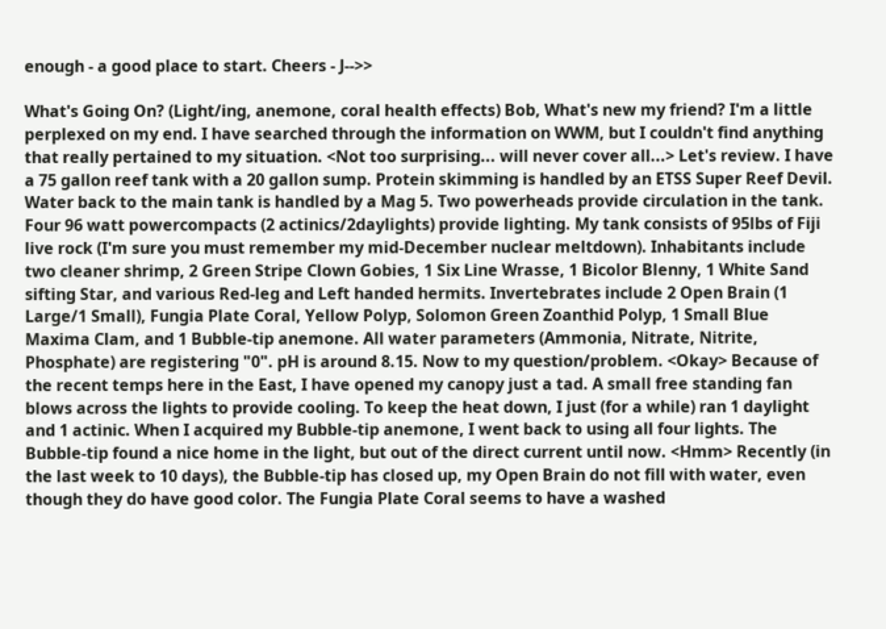enough - a good place to start. Cheers - J-->>

What's Going On? (Light/ing, anemone, coral health effects) Bob, What's new my friend? I'm a little perplexed on my end. I have searched through the information on WWM, but I couldn't find anything that really pertained to my situation. <Not too surprising... will never cover all...> Let's review. I have a 75 gallon reef tank with a 20 gallon sump. Protein skimming is handled by an ETSS Super Reef Devil. Water back to the main tank is handled by a Mag 5. Two powerheads provide circulation in the tank. Four 96 watt powercompacts (2 actinics/2daylights) provide lighting. My tank consists of 95lbs of Fiji live rock (I'm sure you must remember my mid-December nuclear meltdown). Inhabitants include two cleaner shrimp, 2 Green Stripe Clown Gobies, 1 Six Line Wrasse, 1 Bicolor Blenny, 1 White Sand sifting Star, and various Red-leg and Left handed hermits. Invertebrates include 2 Open Brain (1 Large/1 Small), Fungia Plate Coral, Yellow Polyp, Solomon Green Zoanthid Polyp, 1 Small Blue Maxima Clam, and 1 Bubble-tip anemone. All water parameters (Ammonia, Nitrate, Nitrite, Phosphate) are registering "0". pH is around 8.15. Now to my question/problem. <Okay> Because of the recent temps here in the East, I have opened my canopy just a tad. A small free standing fan blows across the lights to provide cooling. To keep the heat down, I just (for a while) ran 1 daylight and 1 actinic. When I acquired my Bubble-tip anemone, I went back to using all four lights. The Bubble-tip found a nice home in the light, but out of the direct current until now. <Hmm> Recently (in the last week to 10 days), the Bubble-tip has closed up, my Open Brain do not fill with water, even though they do have good color. The Fungia Plate Coral seems to have a washed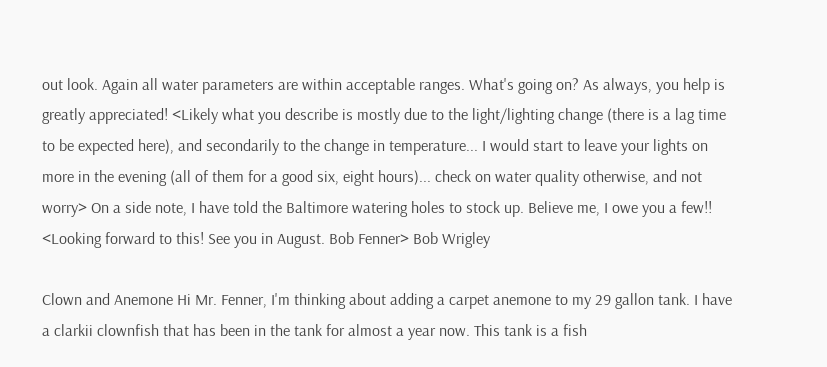out look. Again all water parameters are within acceptable ranges. What's going on? As always, you help is greatly appreciated! <Likely what you describe is mostly due to the light/lighting change (there is a lag time to be expected here), and secondarily to the change in temperature... I would start to leave your lights on more in the evening (all of them for a good six, eight hours)... check on water quality otherwise, and not worry> On a side note, I have told the Baltimore watering holes to stock up. Believe me, I owe you a few!! <Looking forward to this! See you in August. Bob Fenner> Bob Wrigley

Clown and Anemone Hi Mr. Fenner, I'm thinking about adding a carpet anemone to my 29 gallon tank. I have a clarkii clownfish that has been in the tank for almost a year now. This tank is a fish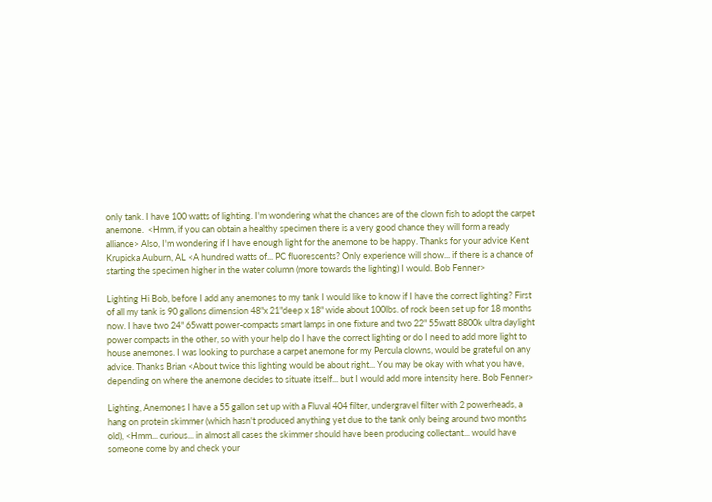only tank. I have 100 watts of lighting. I'm wondering what the chances are of the clown fish to adopt the carpet anemone.  <Hmm, if you can obtain a healthy specimen there is a very good chance they will form a ready alliance> Also, I'm wondering if I have enough light for the anemone to be happy. Thanks for your advice Kent Krupicka Auburn, AL <A hundred watts of... PC fluorescents? Only experience will show... if there is a chance of starting the specimen higher in the water column (more towards the lighting) I would. Bob Fenner>

Lighting Hi Bob, before I add any anemones to my tank I would like to know if I have the correct lighting? First of all my tank is 90 gallons dimension 48"x 21"deep x 18" wide about 100lbs. of rock been set up for 18 months now. I have two 24" 65watt power-compacts smart lamps in one fixture and two 22" 55watt 8800k ultra daylight power compacts in the other, so with your help do I have the correct lighting or do I need to add more light to house anemones. I was looking to purchase a carpet anemone for my Percula clowns, would be grateful on any advice. Thanks Brian <About twice this lighting would be about right... You may be okay with what you have, depending on where the anemone decides to situate itself... but I would add more intensity here. Bob Fenner>

Lighting, Anemones I have a 55 gallon set up with a Fluval 404 filter, undergravel filter with 2 powerheads, a hang on protein skimmer (which hasn't produced anything yet due to the tank only being around two months old), <Hmm... curious... in almost all cases the skimmer should have been producing collectant... would have someone come by and check your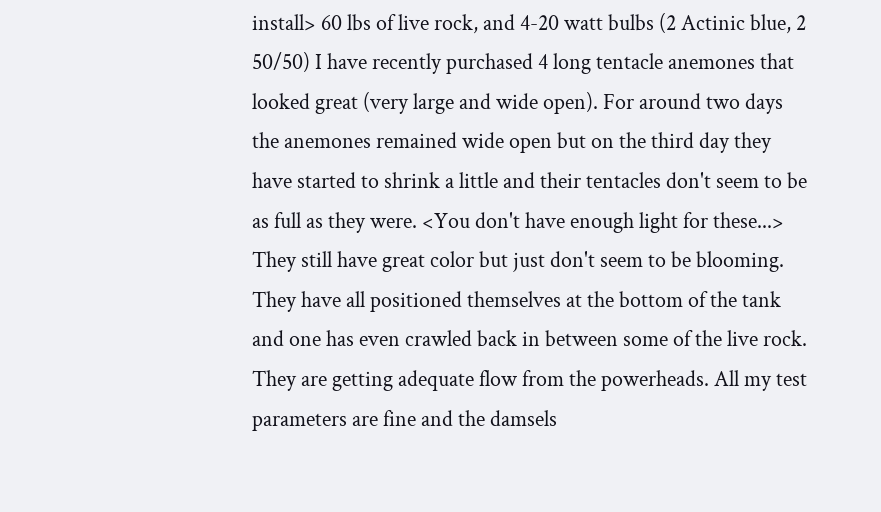install> 60 lbs of live rock, and 4-20 watt bulbs (2 Actinic blue, 2 50/50) I have recently purchased 4 long tentacle anemones that looked great (very large and wide open). For around two days the anemones remained wide open but on the third day they have started to shrink a little and their tentacles don't seem to be as full as they were. <You don't have enough light for these...> They still have great color but just don't seem to be blooming. They have all positioned themselves at the bottom of the tank and one has even crawled back in between some of the live rock. They are getting adequate flow from the powerheads. All my test parameters are fine and the damsels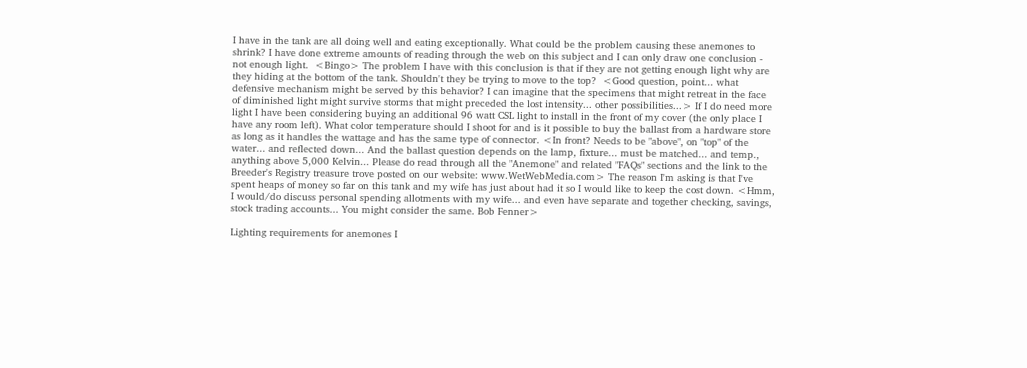I have in the tank are all doing well and eating exceptionally. What could be the problem causing these anemones to shrink? I have done extreme amounts of reading through the web on this subject and I can only draw one conclusion - not enough light.  <Bingo> The problem I have with this conclusion is that if they are not getting enough light why are they hiding at the bottom of the tank. Shouldn't they be trying to move to the top?  <Good question, point... what defensive mechanism might be served by this behavior? I can imagine that the specimens that might retreat in the face of diminished light might survive storms that might preceded the lost intensity... other possibilities...> If I do need more light I have been considering buying an additional 96 watt CSL light to install in the front of my cover (the only place I have any room left). What color temperature should I shoot for and is it possible to buy the ballast from a hardware store as long as it handles the wattage and has the same type of connector. <In front? Needs to be "above", on "top" of the water... and reflected down... And the ballast question depends on the lamp, fixture... must be matched... and temp., anything above 5,000 Kelvin... Please do read through all the "Anemone" and related "FAQs" sections and the link to the Breeder's Registry treasure trove posted on our website: www.WetWebMedia.com> The reason I'm asking is that I've spent heaps of money so far on this tank and my wife has just about had it so I would like to keep the cost down. <Hmm, I would/do discuss personal spending allotments with my wife... and even have separate and together checking, savings, stock trading accounts... You might consider the same. Bob Fenner>

Lighting requirements for anemones I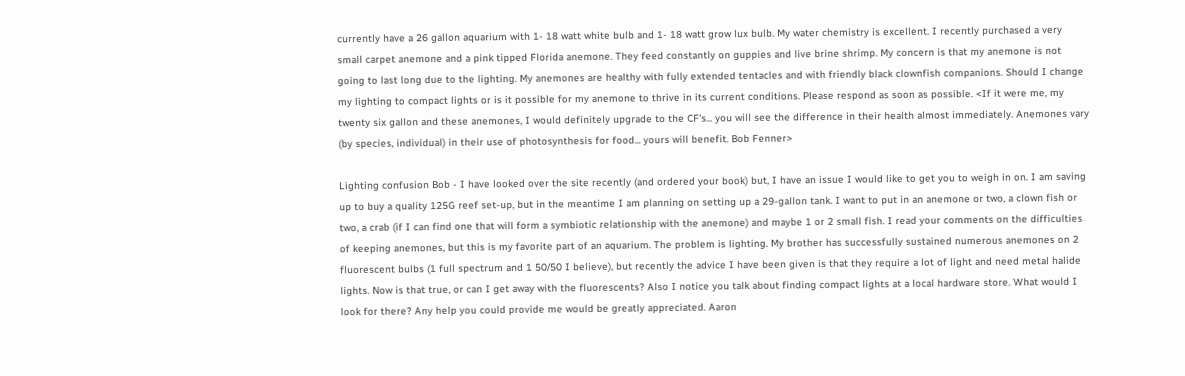currently have a 26 gallon aquarium with 1- 18 watt white bulb and 1- 18 watt grow lux bulb. My water chemistry is excellent. I recently purchased a very small carpet anemone and a pink tipped Florida anemone. They feed constantly on guppies and live brine shrimp. My concern is that my anemone is not going to last long due to the lighting. My anemones are healthy with fully extended tentacles and with friendly black clownfish companions. Should I change my lighting to compact lights or is it possible for my anemone to thrive in its current conditions. Please respond as soon as possible. <If it were me, my twenty six gallon and these anemones, I would definitely upgrade to the CF's... you will see the difference in their health almost immediately. Anemones vary (by species, individual) in their use of photosynthesis for food... yours will benefit. Bob Fenner>

Lighting confusion Bob - I have looked over the site recently (and ordered your book) but, I have an issue I would like to get you to weigh in on. I am saving up to buy a quality 125G reef set-up, but in the meantime I am planning on setting up a 29-gallon tank. I want to put in an anemone or two, a clown fish or two, a crab (if I can find one that will form a symbiotic relationship with the anemone) and maybe 1 or 2 small fish. I read your comments on the difficulties of keeping anemones, but this is my favorite part of an aquarium. The problem is lighting. My brother has successfully sustained numerous anemones on 2 fluorescent bulbs (1 full spectrum and 1 50/50 I believe), but recently the advice I have been given is that they require a lot of light and need metal halide lights. Now is that true, or can I get away with the fluorescents? Also I notice you talk about finding compact lights at a local hardware store. What would I look for there? Any help you could provide me would be greatly appreciated. Aaron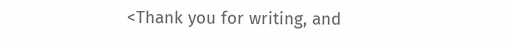<Thank you for writing, and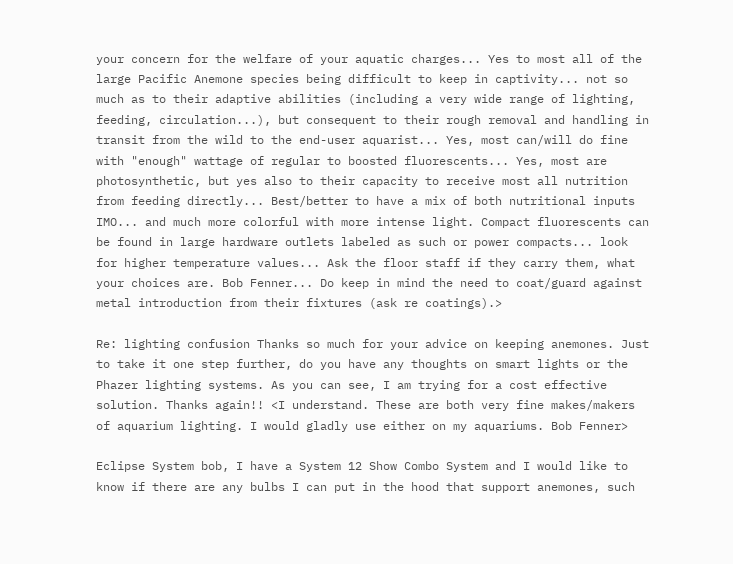your concern for the welfare of your aquatic charges... Yes to most all of the large Pacific Anemone species being difficult to keep in captivity... not so much as to their adaptive abilities (including a very wide range of lighting, feeding, circulation...), but consequent to their rough removal and handling in transit from the wild to the end-user aquarist... Yes, most can/will do fine with "enough" wattage of regular to boosted fluorescents... Yes, most are photosynthetic, but yes also to their capacity to receive most all nutrition from feeding directly... Best/better to have a mix of both nutritional inputs IMO... and much more colorful with more intense light. Compact fluorescents can be found in large hardware outlets labeled as such or power compacts... look for higher temperature values... Ask the floor staff if they carry them, what your choices are. Bob Fenner... Do keep in mind the need to coat/guard against metal introduction from their fixtures (ask re coatings).>

Re: lighting confusion Thanks so much for your advice on keeping anemones. Just to take it one step further, do you have any thoughts on smart lights or the Phazer lighting systems. As you can see, I am trying for a cost effective solution. Thanks again!! <I understand. These are both very fine makes/makers of aquarium lighting. I would gladly use either on my aquariums. Bob Fenner>

Eclipse System bob, I have a System 12 Show Combo System and I would like to know if there are any bulbs I can put in the hood that support anemones, such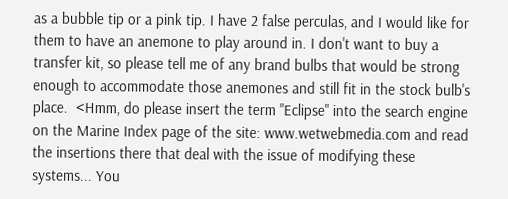as a bubble tip or a pink tip. I have 2 false perculas, and I would like for them to have an anemone to play around in. I don't want to buy a transfer kit, so please tell me of any brand bulbs that would be strong enough to accommodate those anemones and still fit in the stock bulb's place.  <Hmm, do please insert the term "Eclipse" into the search engine on the Marine Index page of the site: www.wetwebmedia.com and read the insertions there that deal with the issue of modifying these systems... You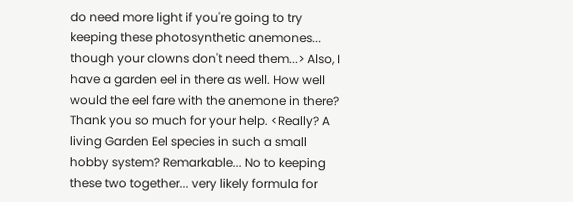do need more light if you're going to try keeping these photosynthetic anemones... though your clowns don't need them...> Also, I have a garden eel in there as well. How well would the eel fare with the anemone in there? Thank you so much for your help. <Really? A living Garden Eel species in such a small hobby system? Remarkable... No to keeping these two together... very likely formula for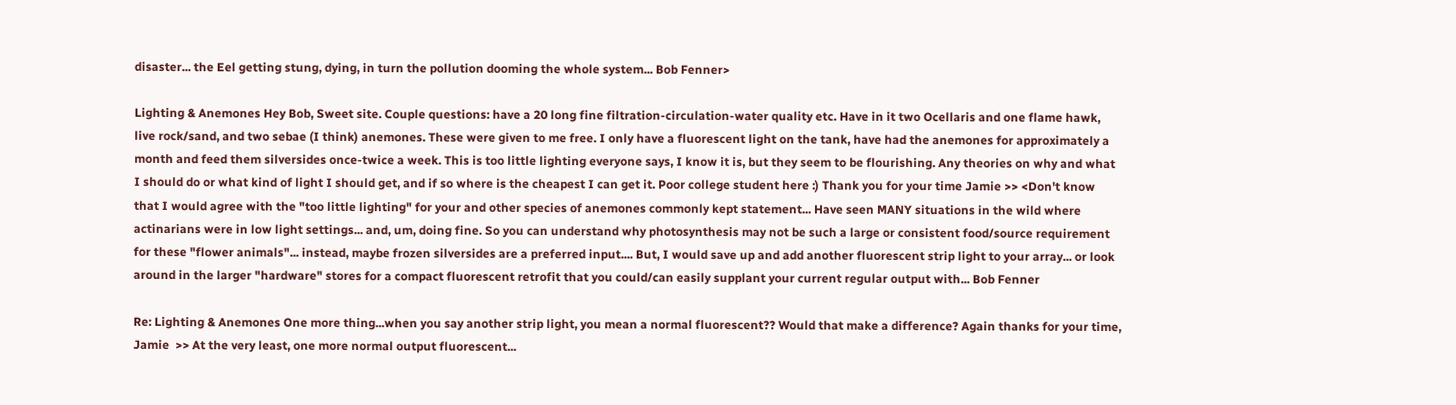disaster... the Eel getting stung, dying, in turn the pollution dooming the whole system... Bob Fenner>

Lighting & Anemones Hey Bob, Sweet site. Couple questions: have a 20 long fine filtration-circulation-water quality etc. Have in it two Ocellaris and one flame hawk, live rock/sand, and two sebae (I think) anemones. These were given to me free. I only have a fluorescent light on the tank, have had the anemones for approximately a month and feed them silversides once-twice a week. This is too little lighting everyone says, I know it is, but they seem to be flourishing. Any theories on why and what I should do or what kind of light I should get, and if so where is the cheapest I can get it. Poor college student here :) Thank you for your time Jamie >> <Don't know that I would agree with the "too little lighting" for your and other species of anemones commonly kept statement... Have seen MANY situations in the wild where actinarians were in low light settings... and, um, doing fine. So you can understand why photosynthesis may not be such a large or consistent food/source requirement for these "flower animals"... instead, maybe frozen silversides are a preferred input.... But, I would save up and add another fluorescent strip light to your array... or look around in the larger "hardware" stores for a compact fluorescent retrofit that you could/can easily supplant your current regular output with... Bob Fenner

Re: Lighting & Anemones One more thing...when you say another strip light, you mean a normal fluorescent?? Would that make a difference? Again thanks for your time, Jamie  >> At the very least, one more normal output fluorescent...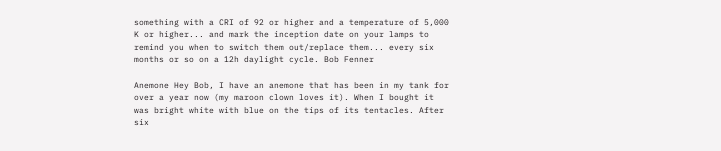something with a CRI of 92 or higher and a temperature of 5,000 K or higher... and mark the inception date on your lamps to remind you when to switch them out/replace them... every six months or so on a 12h daylight cycle. Bob Fenner

Anemone Hey Bob, I have an anemone that has been in my tank for over a year now (my maroon clown loves it). When I bought it was bright white with blue on the tips of its tentacles. After six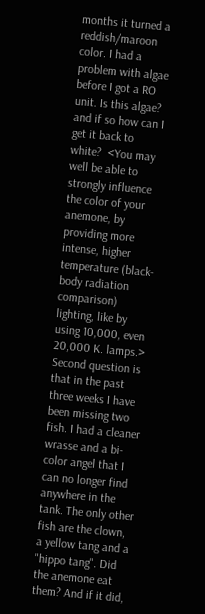months it turned a reddish/maroon color. I had a problem with algae before I got a RO unit. Is this algae? and if so how can I get it back to white?  <You may well be able to strongly influence the color of your anemone, by providing more intense, higher temperature (black-body radiation comparison) lighting, like by using 10,000, even 20,000 K. lamps.> Second question is that in the past three weeks I have been missing two fish. I had a cleaner wrasse and a bi-color angel that I can no longer find anywhere in the tank. The only other fish are the clown, a yellow tang and a "hippo tang". Did the anemone eat them? And if it did,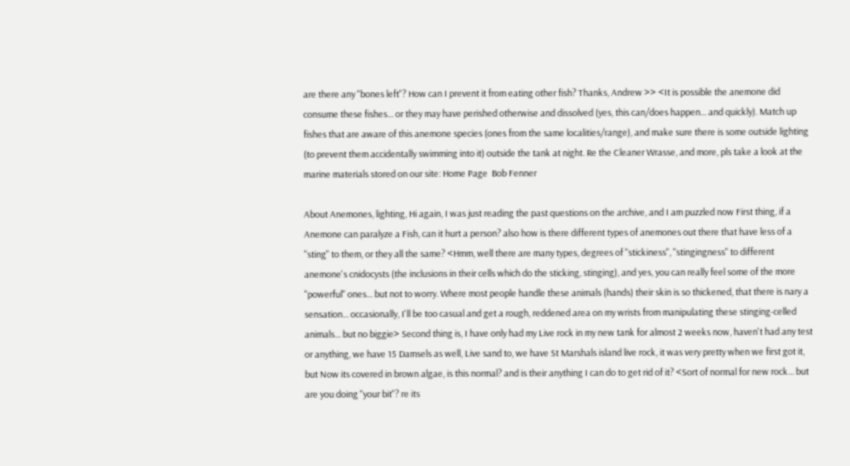are there any "bones left"? How can I prevent it from eating other fish? Thanks, Andrew >> <It is possible the anemone did consume these fishes... or they may have perished otherwise and dissolved (yes, this can/does happen... and quickly). Match up fishes that are aware of this anemone species (ones from the same localities/range), and make sure there is some outside lighting (to prevent them accidentally swimming into it) outside the tank at night. Re the Cleaner Wrasse, and more, pls take a look at the marine materials stored on our site: Home Page  Bob Fenner

About Anemones, lighting, Hi again, I was just reading the past questions on the archive, and I am puzzled now First thing, if a Anemone can paralyze a Fish, can it hurt a person? also how is there different types of anemones out there that have less of a "sting" to them, or they all the same? <Hmm, well there are many types, degrees of "stickiness", "stingingness" to different anemone's cnidocysts (the inclusions in their cells which do the sticking, stinging), and yes, you can really feel some of the more "powerful" ones... but not to worry. Where most people handle these animals (hands) their skin is so thickened, that there is nary a sensation... occasionally, I'll be too casual and get a rough, reddened area on my wrists from manipulating these stinging-celled animals... but no biggie> Second thing is, I have only had my Live rock in my new tank for almost 2 weeks now, haven't had any test or anything, we have 15 Damsels as well, Live sand to, we have St Marshals island live rock, it was very pretty when we first got it, but Now its covered in brown algae, is this normal? and is their anything I can do to get rid of it? <Sort of normal for new rock... but are you doing "your bit"? re its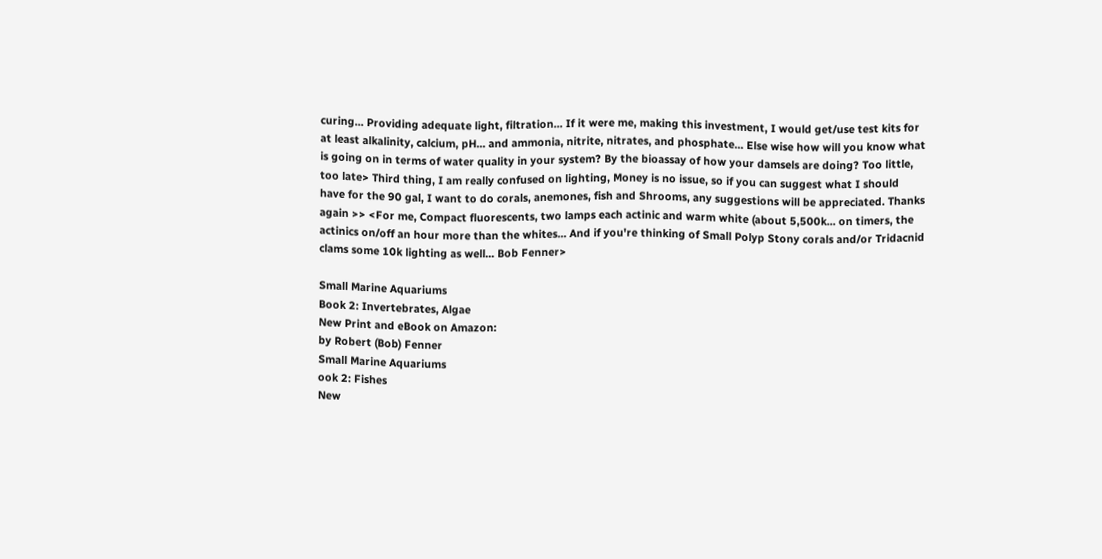curing... Providing adequate light, filtration... If it were me, making this investment, I would get/use test kits for at least alkalinity, calcium, pH... and ammonia, nitrite, nitrates, and phosphate... Else wise how will you know what is going on in terms of water quality in your system? By the bioassay of how your damsels are doing? Too little, too late> Third thing, I am really confused on lighting, Money is no issue, so if you can suggest what I should have for the 90 gal, I want to do corals, anemones, fish and Shrooms, any suggestions will be appreciated. Thanks again >> <For me, Compact fluorescents, two lamps each actinic and warm white (about 5,500k... on timers, the actinics on/off an hour more than the whites... And if you're thinking of Small Polyp Stony corals and/or Tridacnid clams some 10k lighting as well... Bob Fenner>

Small Marine Aquariums
Book 2: Invertebrates, Algae
New Print and eBook on Amazon:
by Robert (Bob) Fenner
Small Marine Aquariums
ook 2: Fishes
New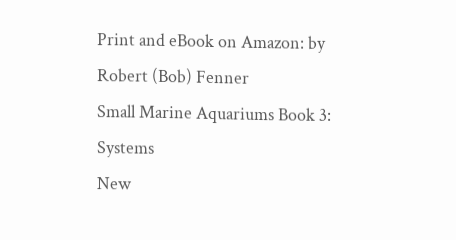Print and eBook on Amazon: by Robert (Bob) Fenner
Small Marine Aquariums Book 3: Systems
New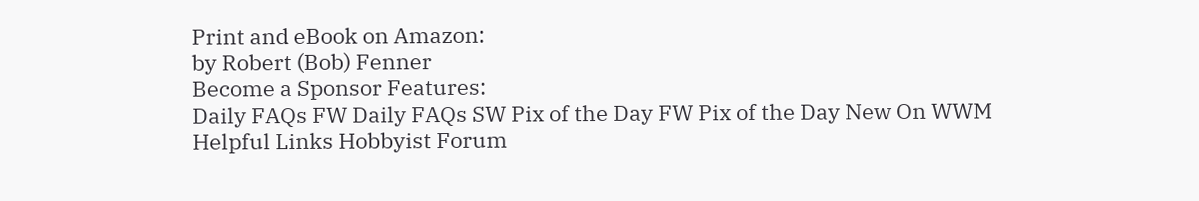Print and eBook on Amazon:
by Robert (Bob) Fenner
Become a Sponsor Features:
Daily FAQs FW Daily FAQs SW Pix of the Day FW Pix of the Day New On WWM
Helpful Links Hobbyist Forum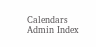Calendars Admin Index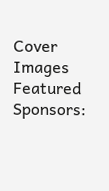Cover Images
Featured Sponsors: